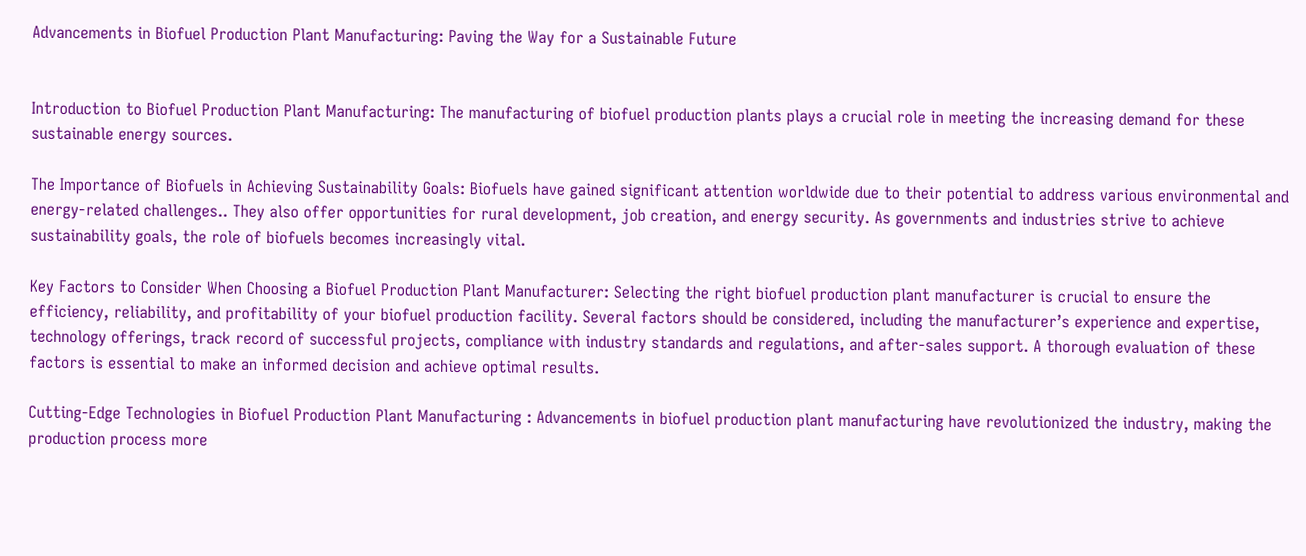Advancements in Biofuel Production Plant Manufacturing: Paving the Way for a Sustainable Future


Introduction to Biofuel Production Plant Manufacturing: The manufacturing of biofuel production plants plays a crucial role in meeting the increasing demand for these sustainable energy sources.

The Importance of Biofuels in Achieving Sustainability Goals: Biofuels have gained significant attention worldwide due to their potential to address various environmental and energy-related challenges.. They also offer opportunities for rural development, job creation, and energy security. As governments and industries strive to achieve sustainability goals, the role of biofuels becomes increasingly vital.

Key Factors to Consider When Choosing a Biofuel Production Plant Manufacturer: Selecting the right biofuel production plant manufacturer is crucial to ensure the efficiency, reliability, and profitability of your biofuel production facility. Several factors should be considered, including the manufacturer’s experience and expertise, technology offerings, track record of successful projects, compliance with industry standards and regulations, and after-sales support. A thorough evaluation of these factors is essential to make an informed decision and achieve optimal results.

Cutting-Edge Technologies in Biofuel Production Plant Manufacturing : Advancements in biofuel production plant manufacturing have revolutionized the industry, making the production process more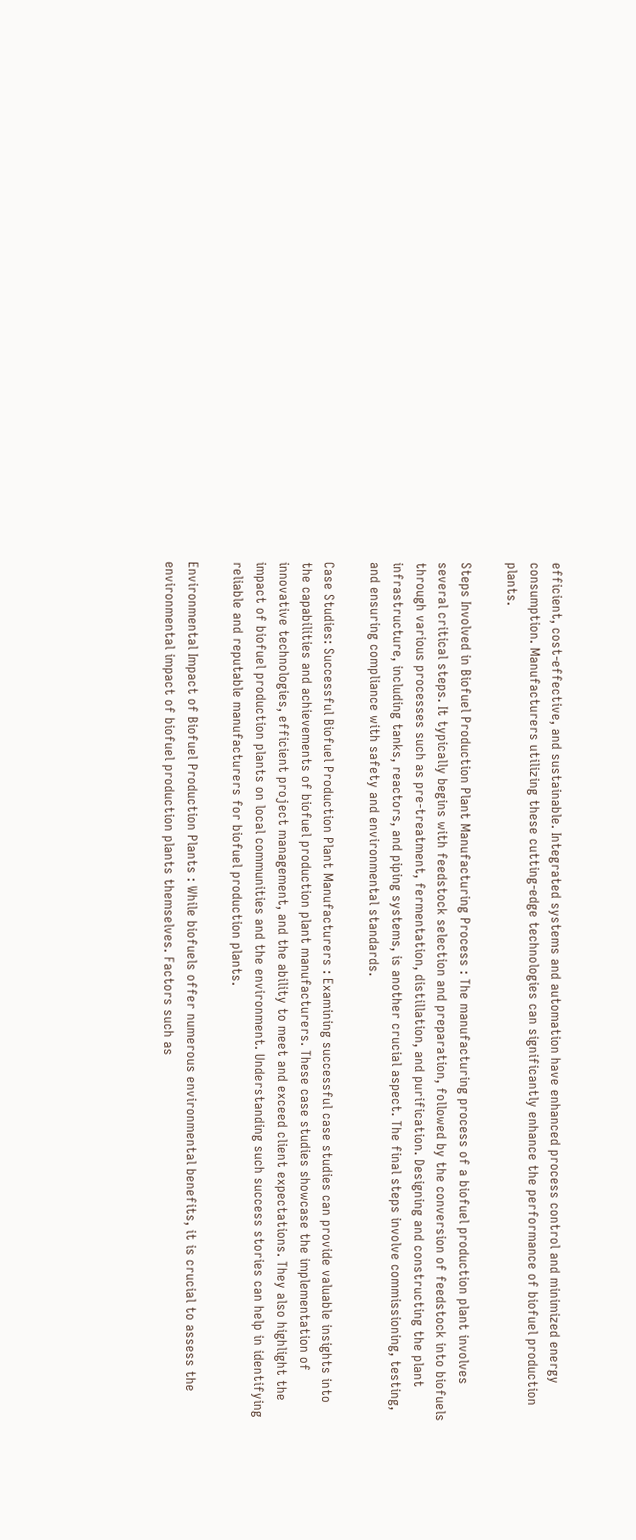efficient, cost-effective, and sustainable. Integrated systems and automation have enhanced process control and minimized energy consumption. Manufacturers utilizing these cutting-edge technologies can significantly enhance the performance of biofuel production plants.

Steps Involved in Biofuel Production Plant Manufacturing Process : The manufacturing process of a biofuel production plant involves several critical steps. It typically begins with feedstock selection and preparation, followed by the conversion of feedstock into biofuels through various processes such as pre-treatment, fermentation, distillation, and purification. Designing and constructing the plant infrastructure, including tanks, reactors, and piping systems, is another crucial aspect. The final steps involve commissioning, testing, and ensuring compliance with safety and environmental standards.

Case Studies: Successful Biofuel Production Plant Manufacturers : Examining successful case studies can provide valuable insights into the capabilities and achievements of biofuel production plant manufacturers. These case studies showcase the implementation of innovative technologies, efficient project management, and the ability to meet and exceed client expectations. They also highlight the impact of biofuel production plants on local communities and the environment. Understanding such success stories can help in identifying reliable and reputable manufacturers for biofuel production plants.

Environmental Impact of Biofuel Production Plants : While biofuels offer numerous environmental benefits, it is crucial to assess the environmental impact of biofuel production plants themselves. Factors such as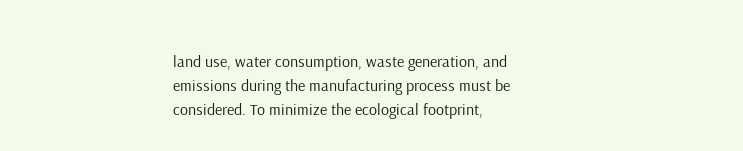land use, water consumption, waste generation, and emissions during the manufacturing process must be considered. To minimize the ecological footprint,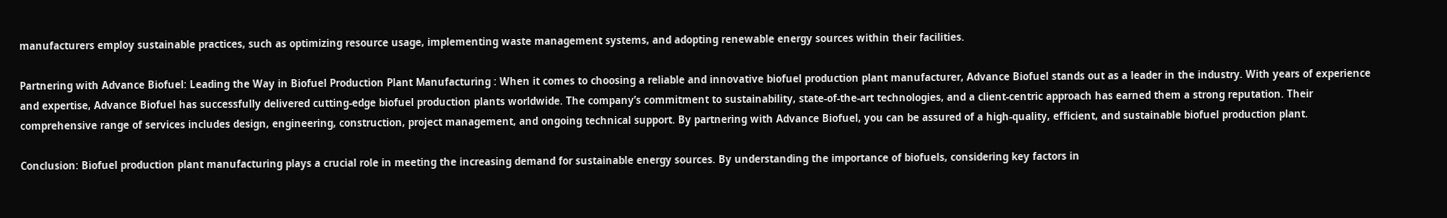manufacturers employ sustainable practices, such as optimizing resource usage, implementing waste management systems, and adopting renewable energy sources within their facilities.

Partnering with Advance Biofuel: Leading the Way in Biofuel Production Plant Manufacturing : When it comes to choosing a reliable and innovative biofuel production plant manufacturer, Advance Biofuel stands out as a leader in the industry. With years of experience and expertise, Advance Biofuel has successfully delivered cutting-edge biofuel production plants worldwide. The company’s commitment to sustainability, state-of-the-art technologies, and a client-centric approach has earned them a strong reputation. Their comprehensive range of services includes design, engineering, construction, project management, and ongoing technical support. By partnering with Advance Biofuel, you can be assured of a high-quality, efficient, and sustainable biofuel production plant.

Conclusion: Biofuel production plant manufacturing plays a crucial role in meeting the increasing demand for sustainable energy sources. By understanding the importance of biofuels, considering key factors in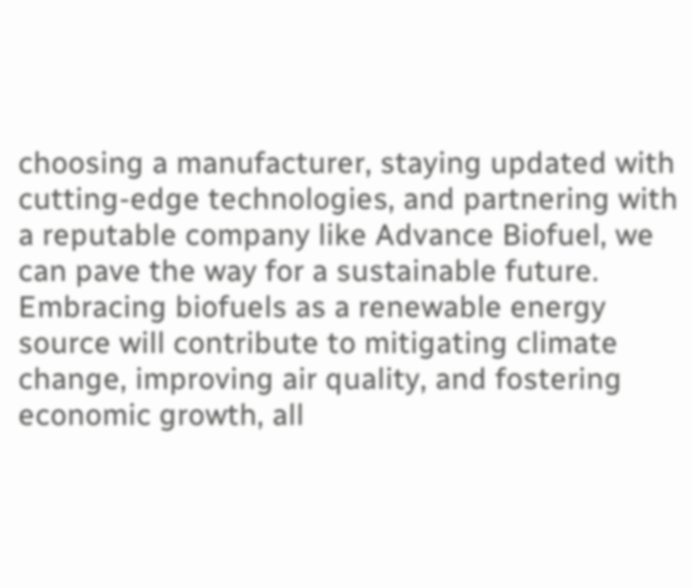choosing a manufacturer, staying updated with cutting-edge technologies, and partnering with a reputable company like Advance Biofuel, we can pave the way for a sustainable future. Embracing biofuels as a renewable energy source will contribute to mitigating climate change, improving air quality, and fostering economic growth, all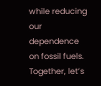while reducing our dependence on fossil fuels. Together, let’s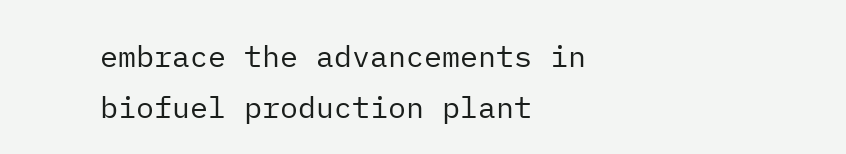embrace the advancements in biofuel production plant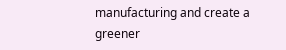manufacturing and create a greener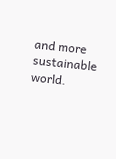and more sustainable world.